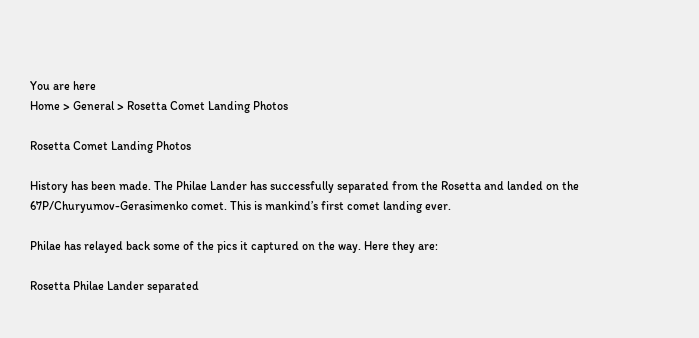You are here
Home > General > Rosetta Comet Landing Photos

Rosetta Comet Landing Photos

History has been made. The Philae Lander has successfully separated from the Rosetta and landed on the 67P/Churyumov-Gerasimenko comet. This is mankind’s first comet landing ever.

Philae has relayed back some of the pics it captured on the way. Here they are:

Rosetta Philae Lander separated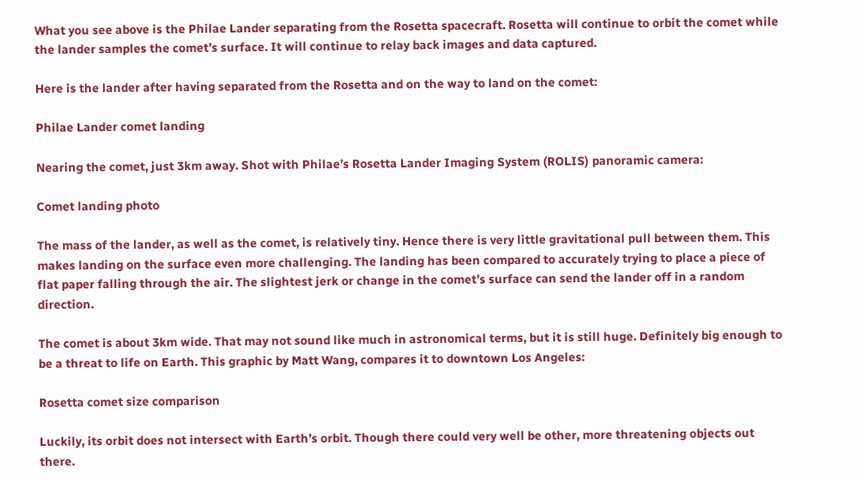What you see above is the Philae Lander separating from the Rosetta spacecraft. Rosetta will continue to orbit the comet while the lander samples the comet’s surface. It will continue to relay back images and data captured.

Here is the lander after having separated from the Rosetta and on the way to land on the comet:

Philae Lander comet landing

Nearing the comet, just 3km away. Shot with Philae’s Rosetta Lander Imaging System (ROLIS) panoramic camera:

Comet landing photo

The mass of the lander, as well as the comet, is relatively tiny. Hence there is very little gravitational pull between them. This makes landing on the surface even more challenging. The landing has been compared to accurately trying to place a piece of flat paper falling through the air. The slightest jerk or change in the comet’s surface can send the lander off in a random direction.

The comet is about 3km wide. That may not sound like much in astronomical terms, but it is still huge. Definitely big enough to be a threat to life on Earth. This graphic by Matt Wang, compares it to downtown Los Angeles:

Rosetta comet size comparison

Luckily, its orbit does not intersect with Earth’s orbit. Though there could very well be other, more threatening objects out there.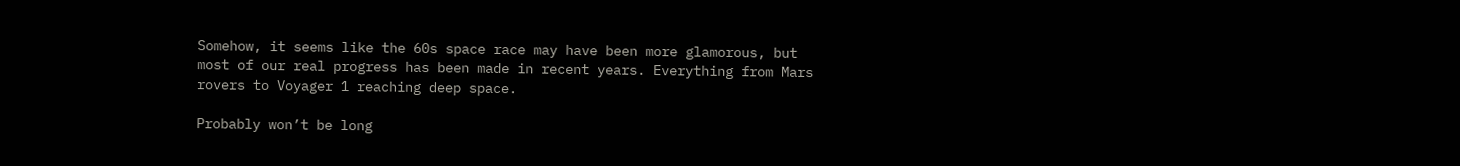Somehow, it seems like the 60s space race may have been more glamorous, but most of our real progress has been made in recent years. Everything from Mars rovers to Voyager 1 reaching deep space.

Probably won’t be long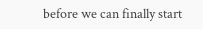before we can finally start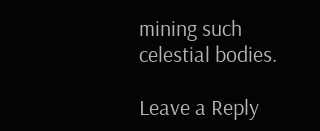mining such celestial bodies.

Leave a Reply